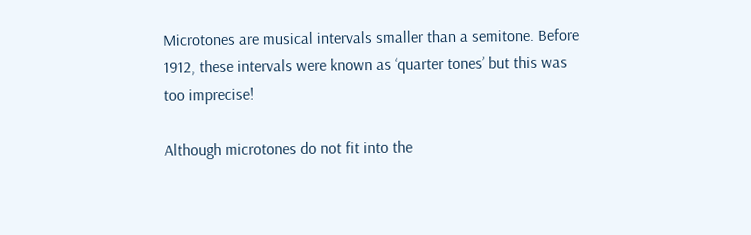Microtones are musical intervals smaller than a semitone. Before 1912, these intervals were known as ‘quarter tones’ but this was too imprecise!

Although microtones do not fit into the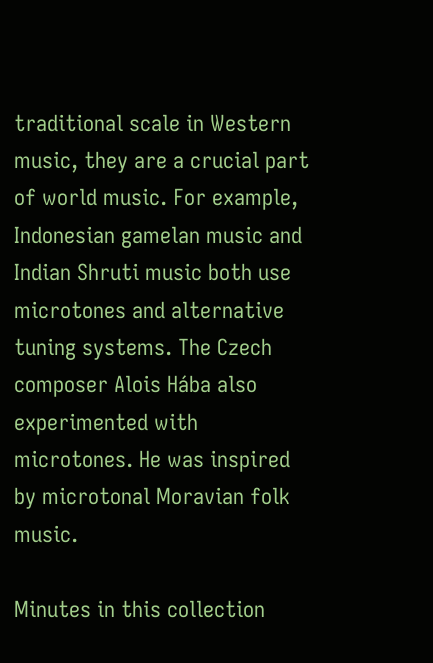traditional scale in Western music, they are a crucial part of world music. For example, Indonesian gamelan music and Indian Shruti music both use microtones and alternative tuning systems. The Czech composer Alois Hába also experimented with microtones. He was inspired by microtonal Moravian folk music.

Minutes in this collection